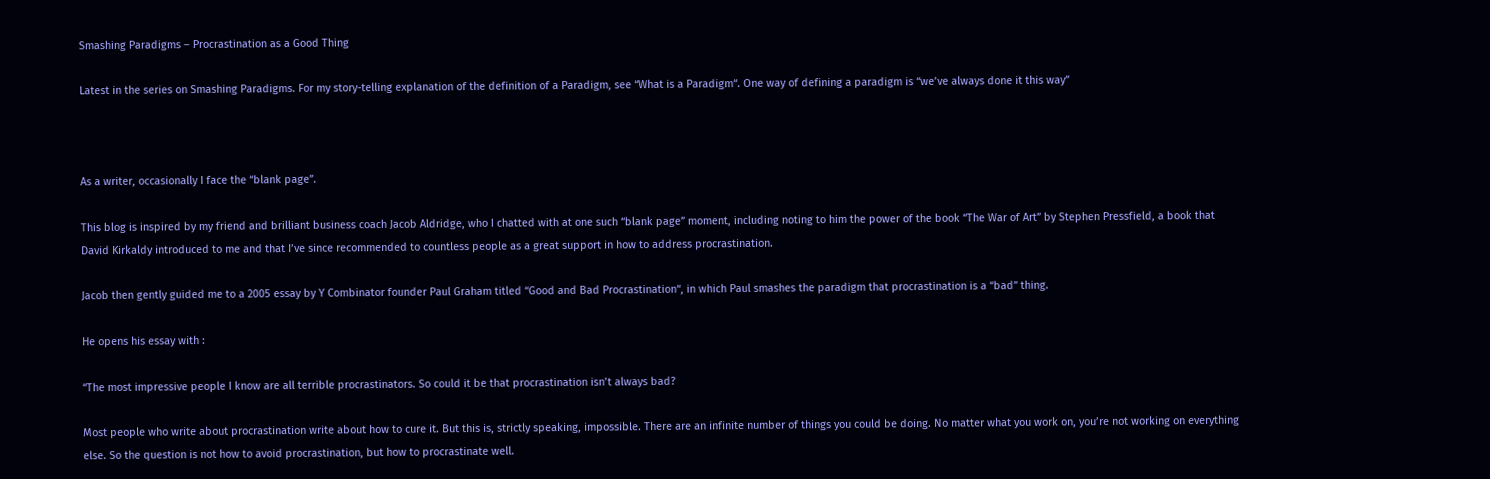Smashing Paradigms – Procrastination as a Good Thing

Latest in the series on Smashing Paradigms. For my story-telling explanation of the definition of a Paradigm, see “What is a Paradigm“. One way of defining a paradigm is “we’ve always done it this way”



As a writer, occasionally I face the “blank page”.

This blog is inspired by my friend and brilliant business coach Jacob Aldridge, who I chatted with at one such “blank page” moment, including noting to him the power of the book “The War of Art” by Stephen Pressfield, a book that David Kirkaldy introduced to me and that I’ve since recommended to countless people as a great support in how to address procrastination.

Jacob then gently guided me to a 2005 essay by Y Combinator founder Paul Graham titled “Good and Bad Procrastination“, in which Paul smashes the paradigm that procrastination is a “bad” thing.

He opens his essay with :

“The most impressive people I know are all terrible procrastinators. So could it be that procrastination isn’t always bad?

Most people who write about procrastination write about how to cure it. But this is, strictly speaking, impossible. There are an infinite number of things you could be doing. No matter what you work on, you’re not working on everything else. So the question is not how to avoid procrastination, but how to procrastinate well.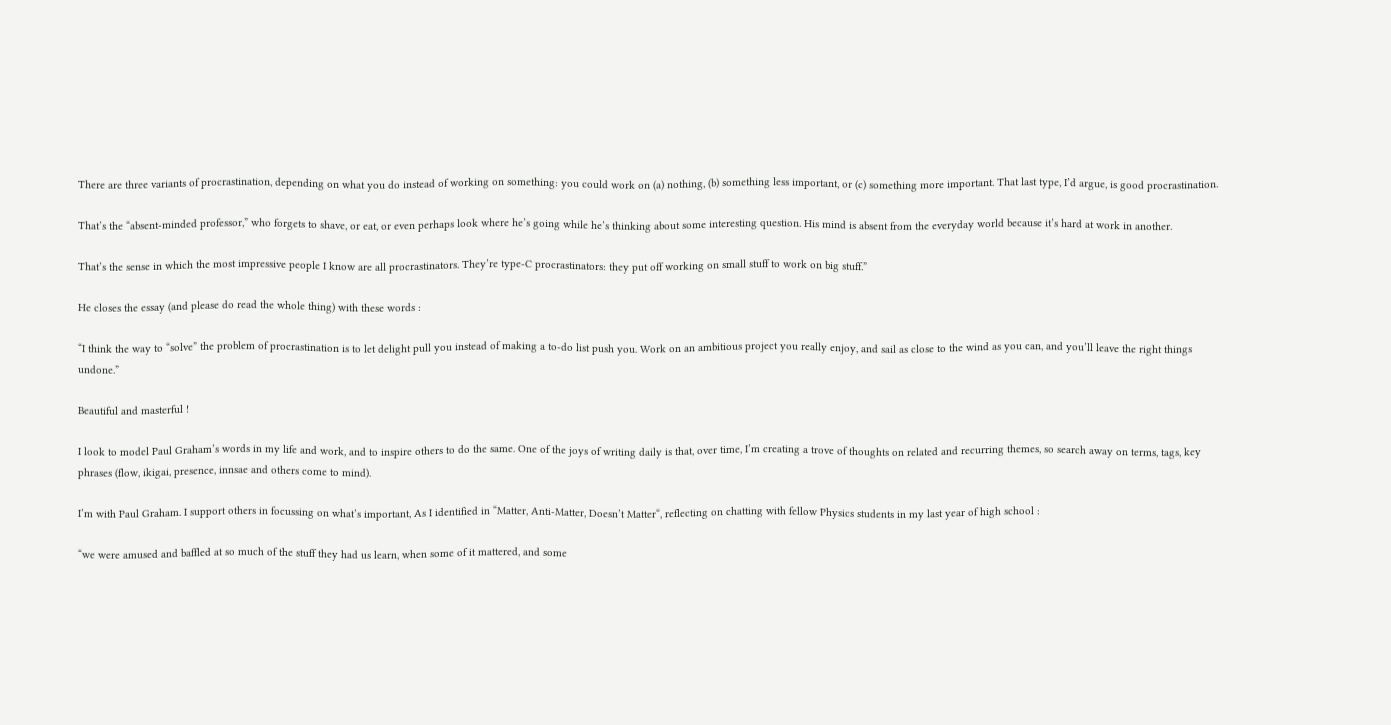There are three variants of procrastination, depending on what you do instead of working on something: you could work on (a) nothing, (b) something less important, or (c) something more important. That last type, I’d argue, is good procrastination.

That’s the “absent-minded professor,” who forgets to shave, or eat, or even perhaps look where he’s going while he’s thinking about some interesting question. His mind is absent from the everyday world because it’s hard at work in another.

That’s the sense in which the most impressive people I know are all procrastinators. They’re type-C procrastinators: they put off working on small stuff to work on big stuff.”

He closes the essay (and please do read the whole thing) with these words :

“I think the way to “solve” the problem of procrastination is to let delight pull you instead of making a to-do list push you. Work on an ambitious project you really enjoy, and sail as close to the wind as you can, and you’ll leave the right things undone.”

Beautiful and masterful !

I look to model Paul Graham’s words in my life and work, and to inspire others to do the same. One of the joys of writing daily is that, over time, I’m creating a trove of thoughts on related and recurring themes, so search away on terms, tags, key phrases (flow, ikigai, presence, innsae and others come to mind).

I’m with Paul Graham. I support others in focussing on what’s important, As I identified in “Matter, Anti-Matter, Doesn’t Matter“, reflecting on chatting with fellow Physics students in my last year of high school :

“we were amused and baffled at so much of the stuff they had us learn, when some of it mattered, and some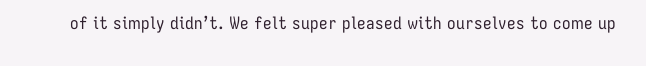of it simply didn’t. We felt super pleased with ourselves to come up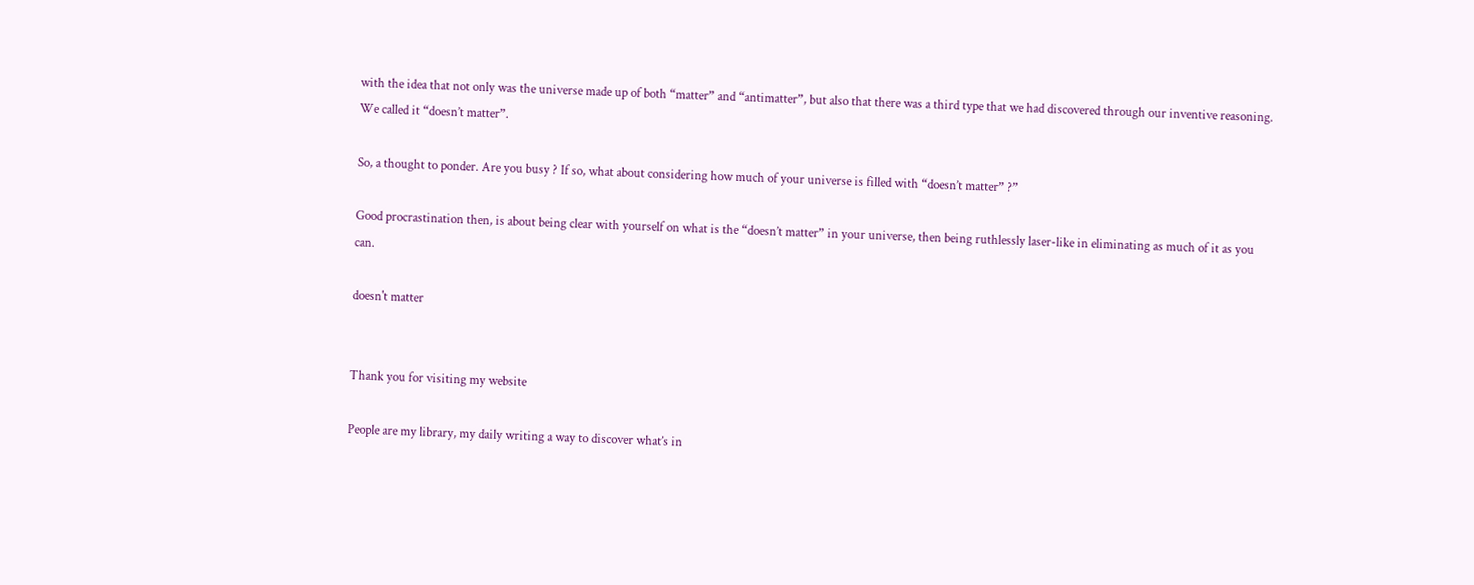with the idea that not only was the universe made up of both “matter” and “antimatter”, but also that there was a third type that we had discovered through our inventive reasoning. We called it “doesn’t matter”.

So, a thought to ponder. Are you busy ? If so, what about considering how much of your universe is filled with “doesn’t matter” ?”

Good procrastination then, is about being clear with yourself on what is the “doesn’t matter” in your universe, then being ruthlessly laser-like in eliminating as much of it as you can.

doesn't matter


Thank you for visiting my website

People are my library, my daily writing a way to discover what’s in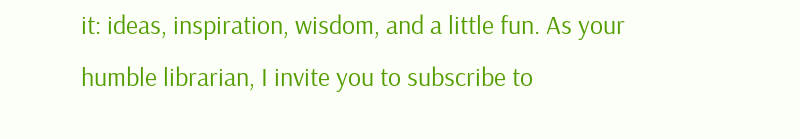it: ideas, inspiration, wisdom, and a little fun. As your humble librarian, I invite you to subscribe to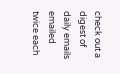check out a digest of daily emails emailed twice each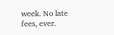week. No late fees, ever.